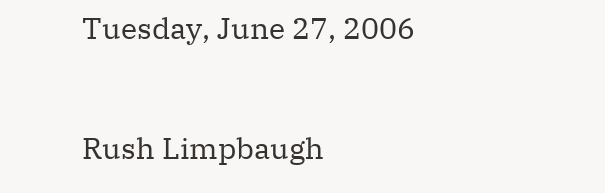Tuesday, June 27, 2006

Rush Limpbaugh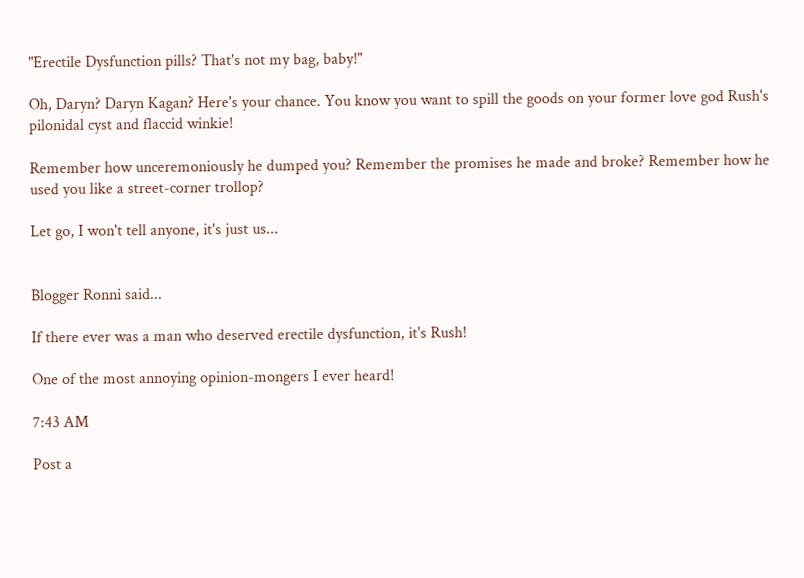"Erectile Dysfunction pills? That's not my bag, baby!"

Oh, Daryn? Daryn Kagan? Here's your chance. You know you want to spill the goods on your former love god Rush's pilonidal cyst and flaccid winkie!

Remember how unceremoniously he dumped you? Remember the promises he made and broke? Remember how he used you like a street-corner trollop?

Let go, I won't tell anyone, it's just us...


Blogger Ronni said...

If there ever was a man who deserved erectile dysfunction, it's Rush!

One of the most annoying opinion-mongers I ever heard!

7:43 AM

Post a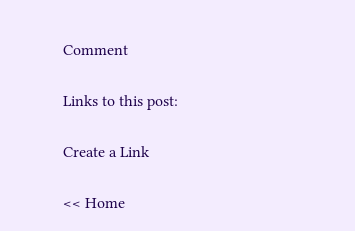Comment

Links to this post:

Create a Link

<< Home